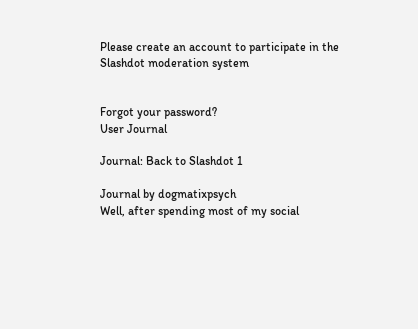Please create an account to participate in the Slashdot moderation system


Forgot your password?
User Journal

Journal: Back to Slashdot 1

Journal by dogmatixpsych
Well, after spending most of my social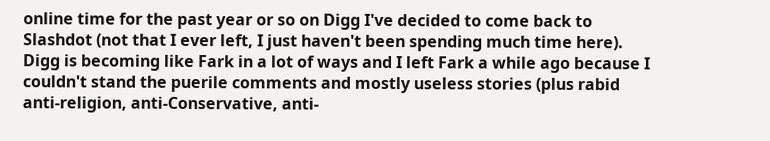online time for the past year or so on Digg I've decided to come back to Slashdot (not that I ever left, I just haven't been spending much time here). Digg is becoming like Fark in a lot of ways and I left Fark a while ago because I couldn't stand the puerile comments and mostly useless stories (plus rabid anti-religion, anti-Conservative, anti-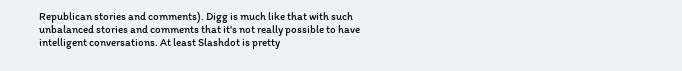Republican stories and comments). Digg is much like that with such unbalanced stories and comments that it's not really possible to have intelligent conversations. At least Slashdot is pretty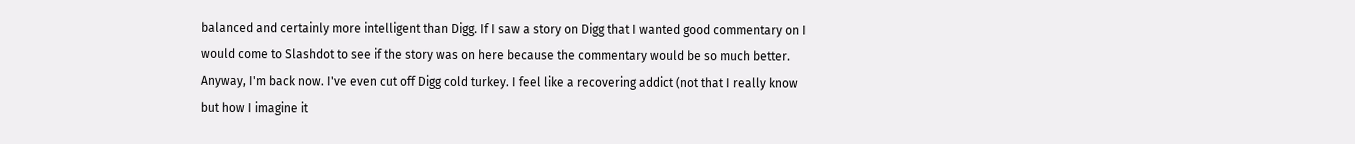balanced and certainly more intelligent than Digg. If I saw a story on Digg that I wanted good commentary on I would come to Slashdot to see if the story was on here because the commentary would be so much better. Anyway, I'm back now. I've even cut off Digg cold turkey. I feel like a recovering addict (not that I really know but how I imagine it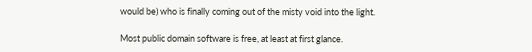would be) who is finally coming out of the misty void into the light.

Most public domain software is free, at least at first glance.